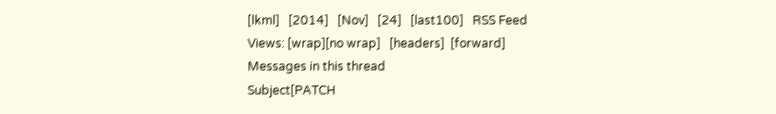[lkml]   [2014]   [Nov]   [24]   [last100]   RSS Feed
Views: [wrap][no wrap]   [headers]  [forward]
Messages in this thread
Subject[PATCH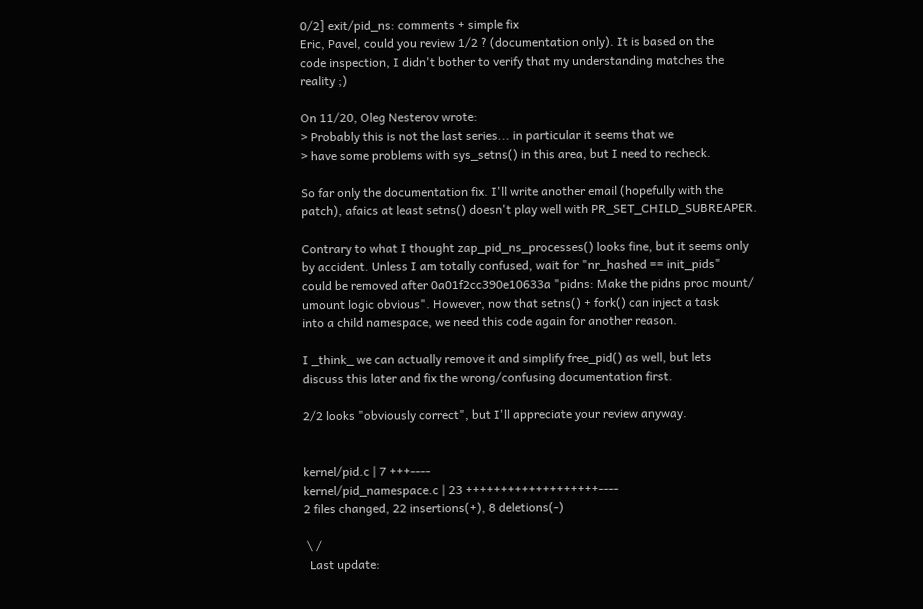0/2] exit/pid_ns: comments + simple fix
Eric, Pavel, could you review 1/2 ? (documentation only). It is based on the
code inspection, I didn't bother to verify that my understanding matches the
reality ;)

On 11/20, Oleg Nesterov wrote:
> Probably this is not the last series... in particular it seems that we
> have some problems with sys_setns() in this area, but I need to recheck.

So far only the documentation fix. I'll write another email (hopefully with the
patch), afaics at least setns() doesn't play well with PR_SET_CHILD_SUBREAPER.

Contrary to what I thought zap_pid_ns_processes() looks fine, but it seems only
by accident. Unless I am totally confused, wait for "nr_hashed == init_pids"
could be removed after 0a01f2cc390e10633a "pidns: Make the pidns proc mount/
umount logic obvious". However, now that setns() + fork() can inject a task
into a child namespace, we need this code again for another reason.

I _think_ we can actually remove it and simplify free_pid() as well, but lets
discuss this later and fix the wrong/confusing documentation first.

2/2 looks "obviously correct", but I'll appreciate your review anyway.


kernel/pid.c | 7 +++----
kernel/pid_namespace.c | 23 +++++++++++++++++++----
2 files changed, 22 insertions(+), 8 deletions(-)

 \ /
  Last update: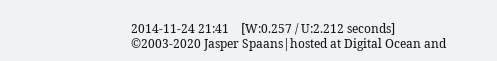2014-11-24 21:41    [W:0.257 / U:2.212 seconds]
©2003-2020 Jasper Spaans|hosted at Digital Ocean and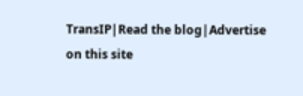TransIP|Read the blog|Advertise on this site